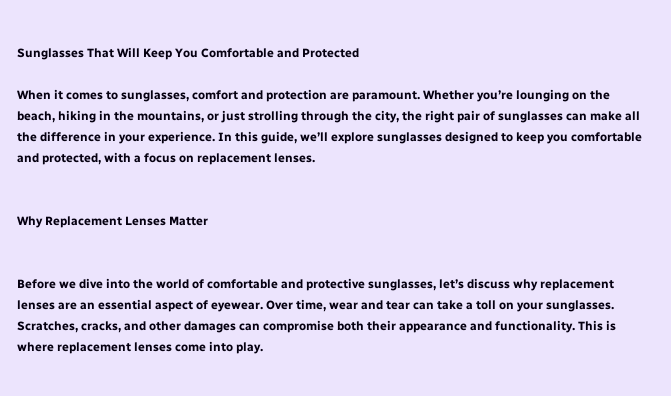Sunglasses That Will Keep You Comfortable and Protected

When it comes to sunglasses, comfort and protection are paramount. Whether you’re lounging on the beach, hiking in the mountains, or just strolling through the city, the right pair of sunglasses can make all the difference in your experience. In this guide, we’ll explore sunglasses designed to keep you comfortable and protected, with a focus on replacement lenses.


Why Replacement Lenses Matter


Before we dive into the world of comfortable and protective sunglasses, let’s discuss why replacement lenses are an essential aspect of eyewear. Over time, wear and tear can take a toll on your sunglasses. Scratches, cracks, and other damages can compromise both their appearance and functionality. This is where replacement lenses come into play.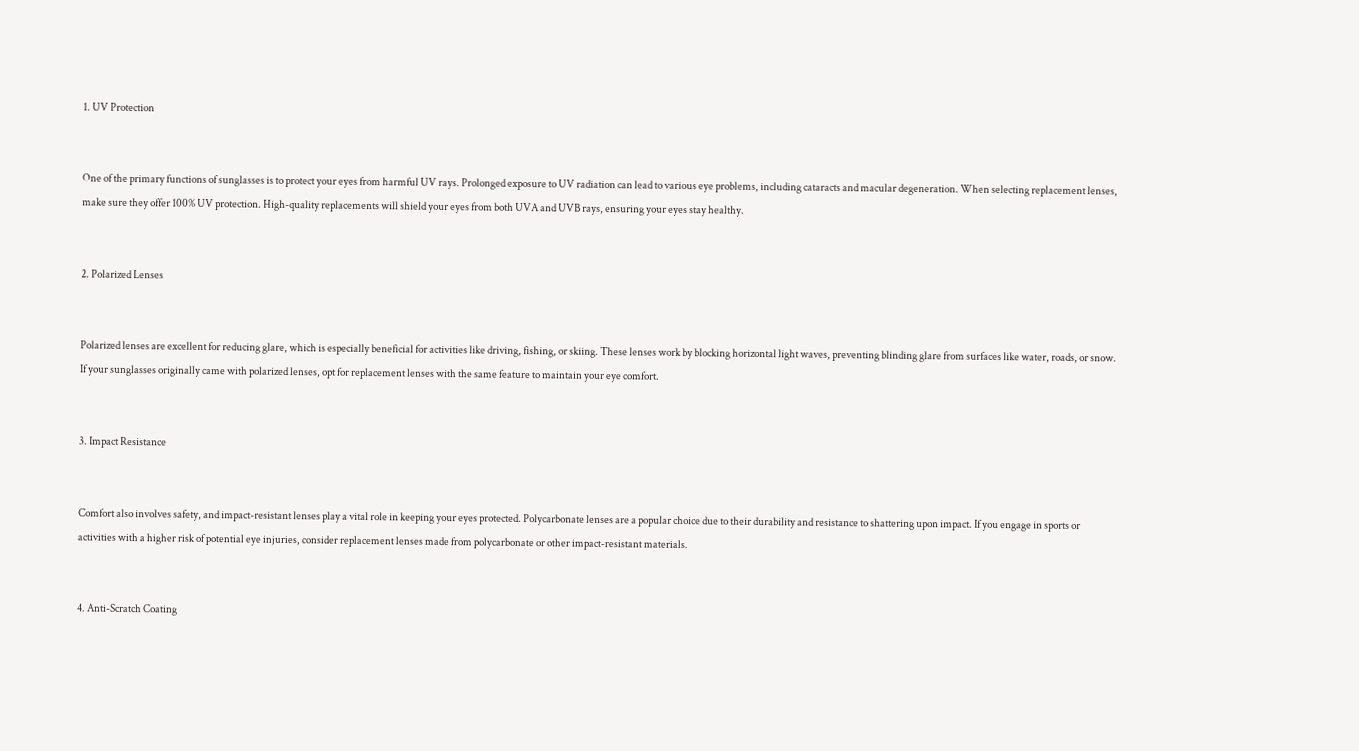1. UV Protection


One of the primary functions of sunglasses is to protect your eyes from harmful UV rays. Prolonged exposure to UV radiation can lead to various eye problems, including cataracts and macular degeneration. When selecting replacement lenses, make sure they offer 100% UV protection. High-quality replacements will shield your eyes from both UVA and UVB rays, ensuring your eyes stay healthy.


2. Polarized Lenses


Polarized lenses are excellent for reducing glare, which is especially beneficial for activities like driving, fishing, or skiing. These lenses work by blocking horizontal light waves, preventing blinding glare from surfaces like water, roads, or snow. If your sunglasses originally came with polarized lenses, opt for replacement lenses with the same feature to maintain your eye comfort.


3. Impact Resistance


Comfort also involves safety, and impact-resistant lenses play a vital role in keeping your eyes protected. Polycarbonate lenses are a popular choice due to their durability and resistance to shattering upon impact. If you engage in sports or activities with a higher risk of potential eye injuries, consider replacement lenses made from polycarbonate or other impact-resistant materials.


4. Anti-Scratch Coating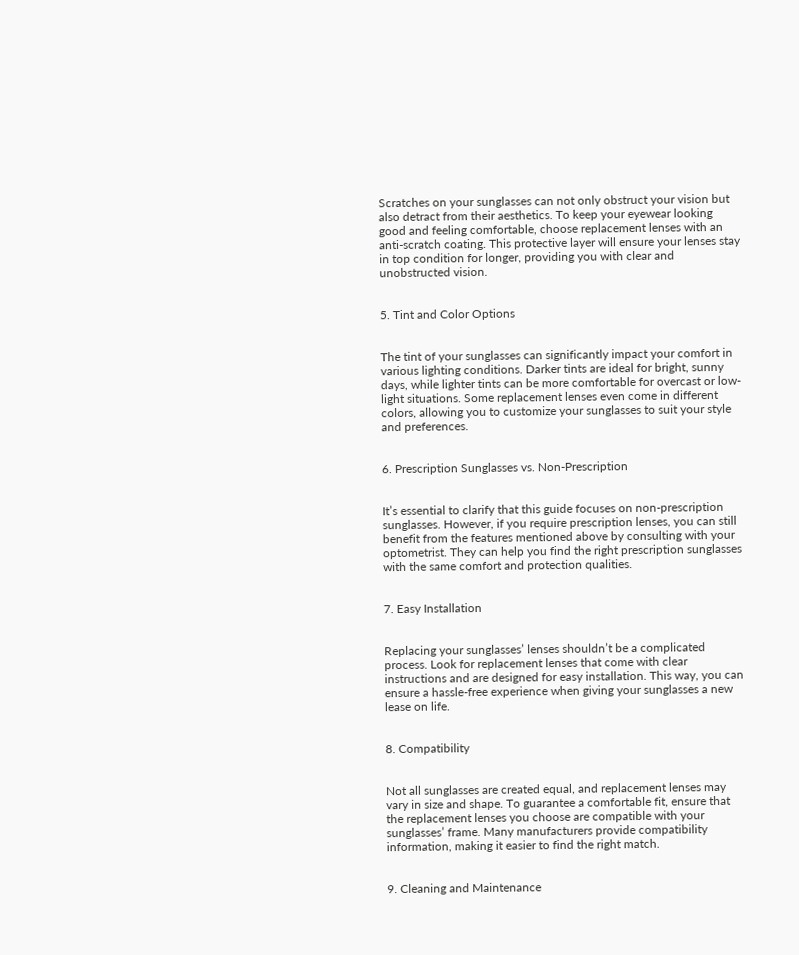Scratches on your sunglasses can not only obstruct your vision but also detract from their aesthetics. To keep your eyewear looking good and feeling comfortable, choose replacement lenses with an anti-scratch coating. This protective layer will ensure your lenses stay in top condition for longer, providing you with clear and unobstructed vision.


5. Tint and Color Options


The tint of your sunglasses can significantly impact your comfort in various lighting conditions. Darker tints are ideal for bright, sunny days, while lighter tints can be more comfortable for overcast or low-light situations. Some replacement lenses even come in different colors, allowing you to customize your sunglasses to suit your style and preferences.


6. Prescription Sunglasses vs. Non-Prescription


It’s essential to clarify that this guide focuses on non-prescription sunglasses. However, if you require prescription lenses, you can still benefit from the features mentioned above by consulting with your optometrist. They can help you find the right prescription sunglasses with the same comfort and protection qualities.


7. Easy Installation


Replacing your sunglasses’ lenses shouldn’t be a complicated process. Look for replacement lenses that come with clear instructions and are designed for easy installation. This way, you can ensure a hassle-free experience when giving your sunglasses a new lease on life.


8. Compatibility


Not all sunglasses are created equal, and replacement lenses may vary in size and shape. To guarantee a comfortable fit, ensure that the replacement lenses you choose are compatible with your sunglasses’ frame. Many manufacturers provide compatibility information, making it easier to find the right match.


9. Cleaning and Maintenance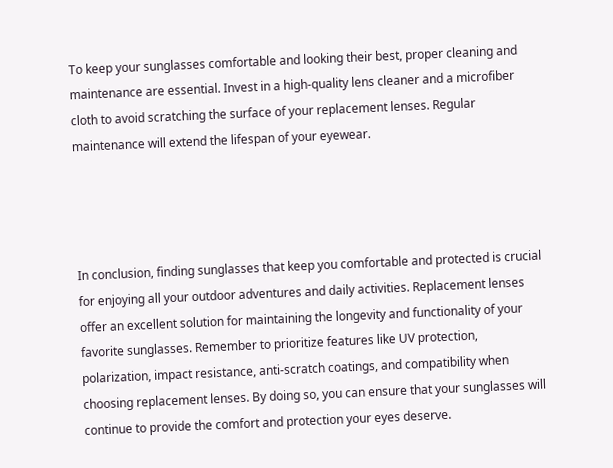To keep your sunglasses comfortable and looking their best, proper cleaning and maintenance are essential. Invest in a high-quality lens cleaner and a microfiber cloth to avoid scratching the surface of your replacement lenses. Regular maintenance will extend the lifespan of your eyewear.




In conclusion, finding sunglasses that keep you comfortable and protected is crucial for enjoying all your outdoor adventures and daily activities. Replacement lenses offer an excellent solution for maintaining the longevity and functionality of your favorite sunglasses. Remember to prioritize features like UV protection, polarization, impact resistance, anti-scratch coatings, and compatibility when choosing replacement lenses. By doing so, you can ensure that your sunglasses will continue to provide the comfort and protection your eyes deserve.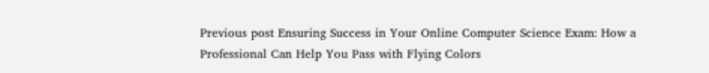Previous post Ensuring Success in Your Online Computer Science Exam: How a Professional Can Help You Pass with Flying Colors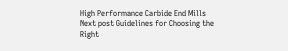High Performance Carbide End Mills Next post Guidelines for Choosing the Right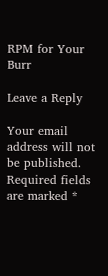RPM for Your Burr

Leave a Reply

Your email address will not be published. Required fields are marked *